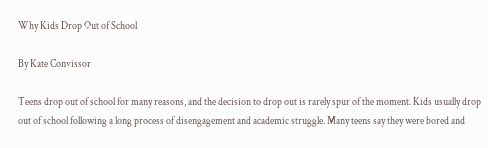Why Kids Drop Out of School

By Kate Convissor

Teens drop out of school for many reasons, and the decision to drop out is rarely spur of the moment. Kids usually drop out of school following a long process of disengagement and academic struggle. Many teens say they were bored and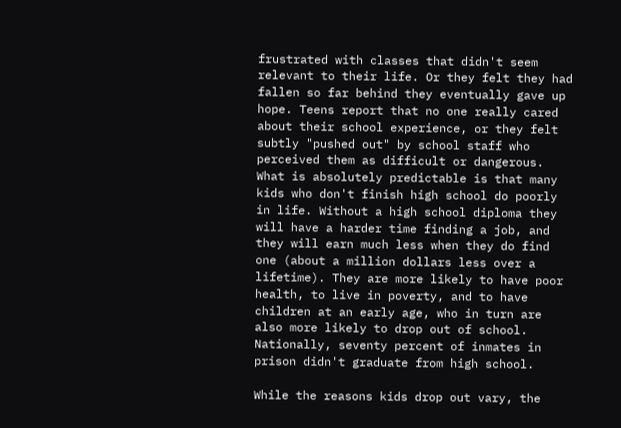frustrated with classes that didn't seem relevant to their life. Or they felt they had fallen so far behind they eventually gave up hope. Teens report that no one really cared about their school experience, or they felt subtly "pushed out" by school staff who perceived them as difficult or dangerous.
What is absolutely predictable is that many kids who don't finish high school do poorly in life. Without a high school diploma they will have a harder time finding a job, and they will earn much less when they do find one (about a million dollars less over a lifetime). They are more likely to have poor health, to live in poverty, and to have children at an early age, who in turn are also more likely to drop out of school. Nationally, seventy percent of inmates in prison didn't graduate from high school.

While the reasons kids drop out vary, the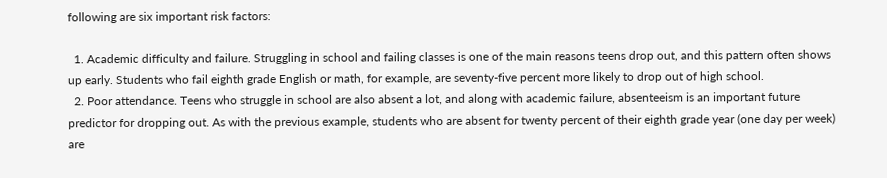following are six important risk factors:

  1. Academic difficulty and failure. Struggling in school and failing classes is one of the main reasons teens drop out, and this pattern often shows up early. Students who fail eighth grade English or math, for example, are seventy-five percent more likely to drop out of high school.
  2. Poor attendance. Teens who struggle in school are also absent a lot, and along with academic failure, absenteeism is an important future predictor for dropping out. As with the previous example, students who are absent for twenty percent of their eighth grade year (one day per week) are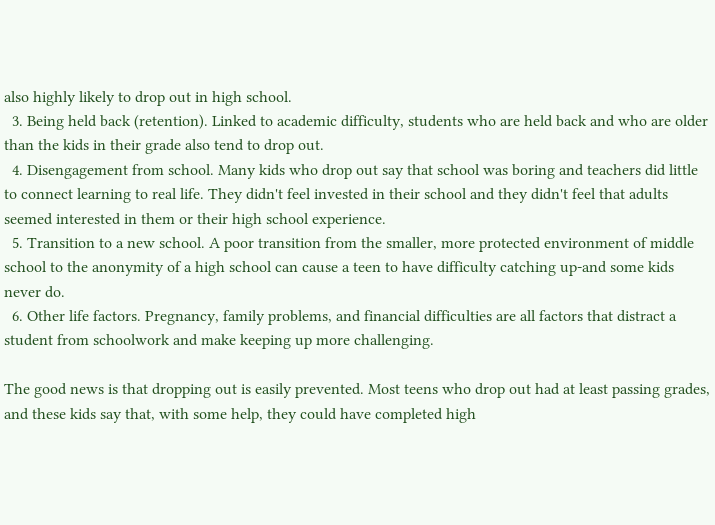also highly likely to drop out in high school.
  3. Being held back (retention). Linked to academic difficulty, students who are held back and who are older than the kids in their grade also tend to drop out.
  4. Disengagement from school. Many kids who drop out say that school was boring and teachers did little to connect learning to real life. They didn't feel invested in their school and they didn't feel that adults seemed interested in them or their high school experience.
  5. Transition to a new school. A poor transition from the smaller, more protected environment of middle school to the anonymity of a high school can cause a teen to have difficulty catching up-and some kids never do.
  6. Other life factors. Pregnancy, family problems, and financial difficulties are all factors that distract a student from schoolwork and make keeping up more challenging.

The good news is that dropping out is easily prevented. Most teens who drop out had at least passing grades, and these kids say that, with some help, they could have completed high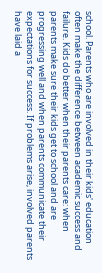school. Parents who are involved in their kids' education often make the difference between academic success and failure. Kids do better when their parents care: when parents make sure their kids get to school and are progressing well and when parents communicate their expectations for success. If problems arise, involved parents have laid a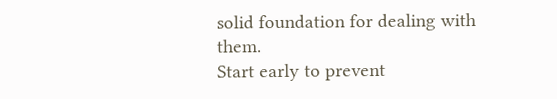solid foundation for dealing with them.
Start early to prevent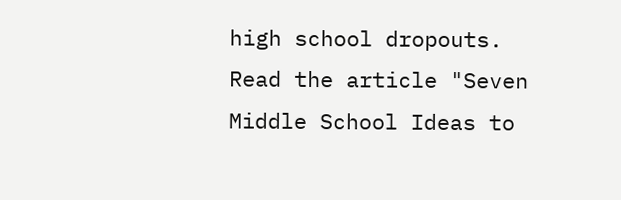high school dropouts. Read the article "Seven Middle School Ideas to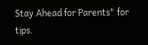Stay Ahead for Parents" for tips.